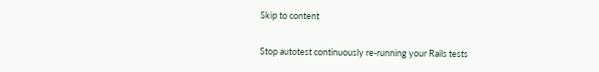Skip to content

Stop autotest continuously re-running your Rails tests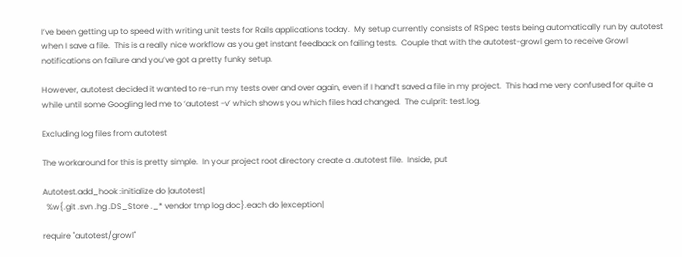I’ve been getting up to speed with writing unit tests for Rails applications today.  My setup currently consists of RSpec tests being automatically run by autotest when I save a file.  This is a really nice workflow as you get instant feedback on failing tests.  Couple that with the autotest-growl gem to receive Growl notifications on failure and you’ve got a pretty funky setup.

However, autotest decided it wanted to re-run my tests over and over again, even if I hand’t saved a file in my project.  This had me very confused for quite a while until some Googling led me to ‘autotest -v’ which shows you which files had changed.  The culprit: test.log.

Excluding log files from autotest

The workaround for this is pretty simple.  In your project root directory create a .autotest file.  Inside, put

Autotest.add_hook :initialize do |autotest|
  %w{.git .svn .hg .DS_Store ._* vendor tmp log doc}.each do |exception|

require "autotest/growl"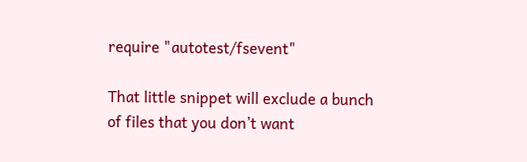require "autotest/fsevent"

That little snippet will exclude a bunch of files that you don’t want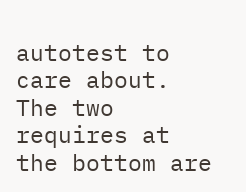autotest to care about. The two requires at the bottom are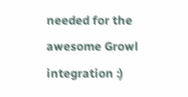needed for the awesome Growl integration :)